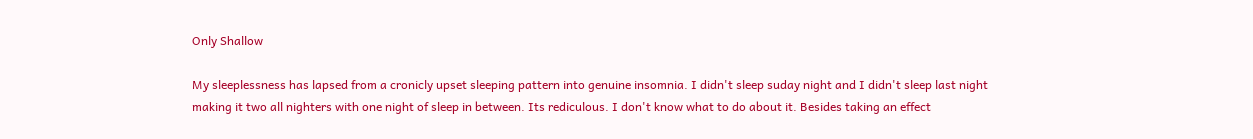Only Shallow

My sleeplessness has lapsed from a cronicly upset sleeping pattern into genuine insomnia. I didn't sleep suday night and I didn't sleep last night making it two all nighters with one night of sleep in between. Its rediculous. I don't know what to do about it. Besides taking an effect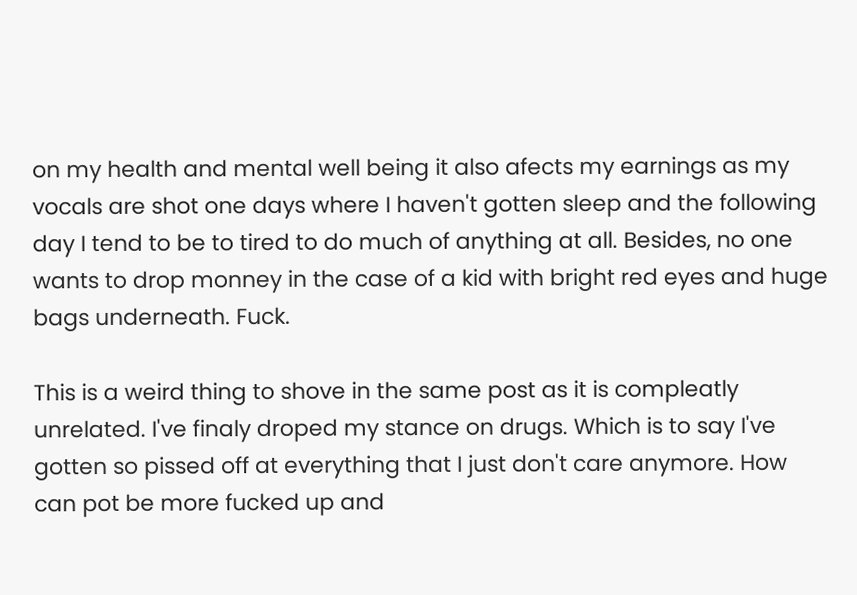on my health and mental well being it also afects my earnings as my vocals are shot one days where I haven't gotten sleep and the following day I tend to be to tired to do much of anything at all. Besides, no one wants to drop monney in the case of a kid with bright red eyes and huge bags underneath. Fuck.

This is a weird thing to shove in the same post as it is compleatly unrelated. I've finaly droped my stance on drugs. Which is to say I've gotten so pissed off at everything that I just don't care anymore. How can pot be more fucked up and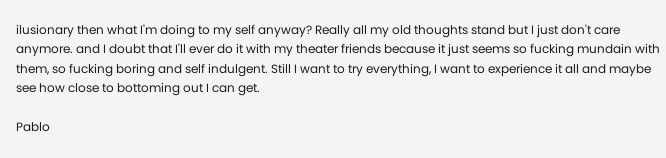ilusionary then what I'm doing to my self anyway? Really all my old thoughts stand but I just don't care anymore. and I doubt that I'll ever do it with my theater friends because it just seems so fucking mundain with them, so fucking boring and self indulgent. Still I want to try everything, I want to experience it all and maybe see how close to bottoming out I can get.

Pablo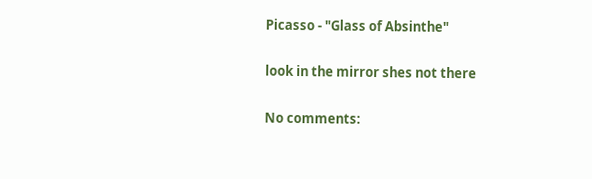Picasso - "Glass of Absinthe"

look in the mirror shes not there

No comments: